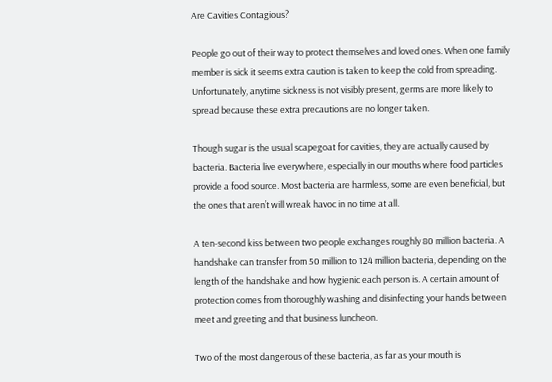Are Cavities Contagious?

People go out of their way to protect themselves and loved ones. When one family member is sick it seems extra caution is taken to keep the cold from spreading. Unfortunately, anytime sickness is not visibly present, germs are more likely to spread because these extra precautions are no longer taken.

Though sugar is the usual scapegoat for cavities, they are actually caused by bacteria. Bacteria live everywhere, especially in our mouths where food particles provide a food source. Most bacteria are harmless, some are even beneficial, but the ones that aren’t will wreak havoc in no time at all.

A ten-second kiss between two people exchanges roughly 80 million bacteria. A handshake can transfer from 50 million to 124 million bacteria, depending on the length of the handshake and how hygienic each person is. A certain amount of protection comes from thoroughly washing and disinfecting your hands between meet and greeting and that business luncheon.

Two of the most dangerous of these bacteria, as far as your mouth is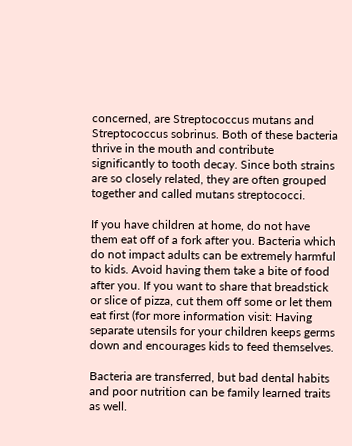concerned, are Streptococcus mutans and Streptococcus sobrinus. Both of these bacteria thrive in the mouth and contribute significantly to tooth decay. Since both strains are so closely related, they are often grouped together and called mutans streptococci.

If you have children at home, do not have them eat off of a fork after you. Bacteria which do not impact adults can be extremely harmful to kids. Avoid having them take a bite of food after you. If you want to share that breadstick or slice of pizza, cut them off some or let them eat first (for more information visit: Having separate utensils for your children keeps germs down and encourages kids to feed themselves.

Bacteria are transferred, but bad dental habits and poor nutrition can be family learned traits as well.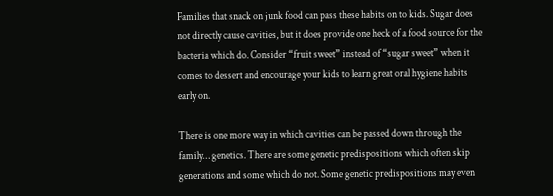Families that snack on junk food can pass these habits on to kids. Sugar does not directly cause cavities, but it does provide one heck of a food source for the bacteria which do. Consider “fruit sweet” instead of “sugar sweet” when it comes to dessert and encourage your kids to learn great oral hygiene habits early on.

There is one more way in which cavities can be passed down through the family… genetics. There are some genetic predispositions which often skip generations and some which do not. Some genetic predispositions may even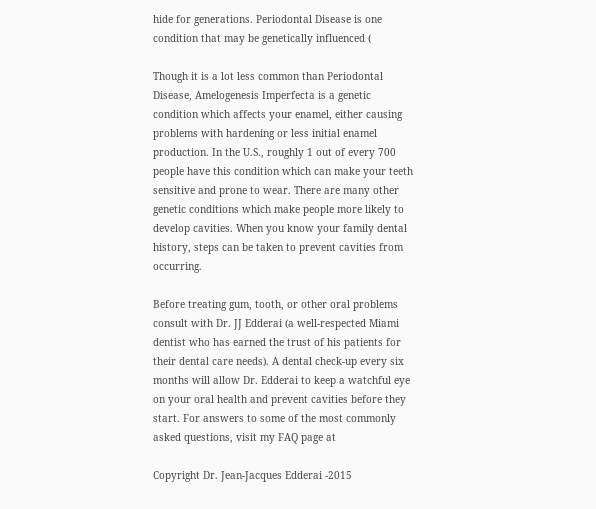hide for generations. Periodontal Disease is one condition that may be genetically influenced (

Though it is a lot less common than Periodontal Disease, Amelogenesis Imperfecta is a genetic condition which affects your enamel, either causing problems with hardening or less initial enamel production. In the U.S., roughly 1 out of every 700 people have this condition which can make your teeth sensitive and prone to wear. There are many other genetic conditions which make people more likely to develop cavities. When you know your family dental history, steps can be taken to prevent cavities from occurring.

Before treating gum, tooth, or other oral problems consult with Dr. JJ Edderai (a well-respected Miami dentist who has earned the trust of his patients for their dental care needs). A dental check-up every six months will allow Dr. Edderai to keep a watchful eye on your oral health and prevent cavities before they start. For answers to some of the most commonly asked questions, visit my FAQ page at

Copyright Dr. Jean-Jacques Edderai -2015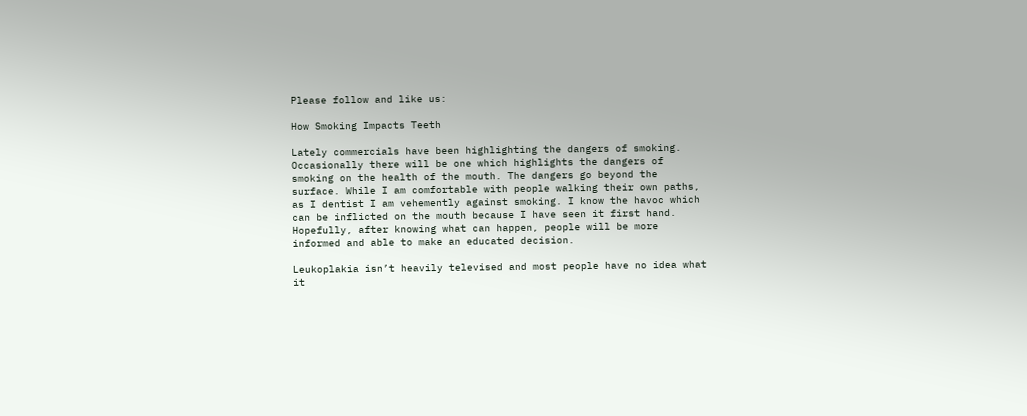Please follow and like us:

How Smoking Impacts Teeth

Lately commercials have been highlighting the dangers of smoking. Occasionally there will be one which highlights the dangers of smoking on the health of the mouth. The dangers go beyond the surface. While I am comfortable with people walking their own paths, as I dentist I am vehemently against smoking. I know the havoc which can be inflicted on the mouth because I have seen it first hand. Hopefully, after knowing what can happen, people will be more informed and able to make an educated decision.

Leukoplakia isn’t heavily televised and most people have no idea what it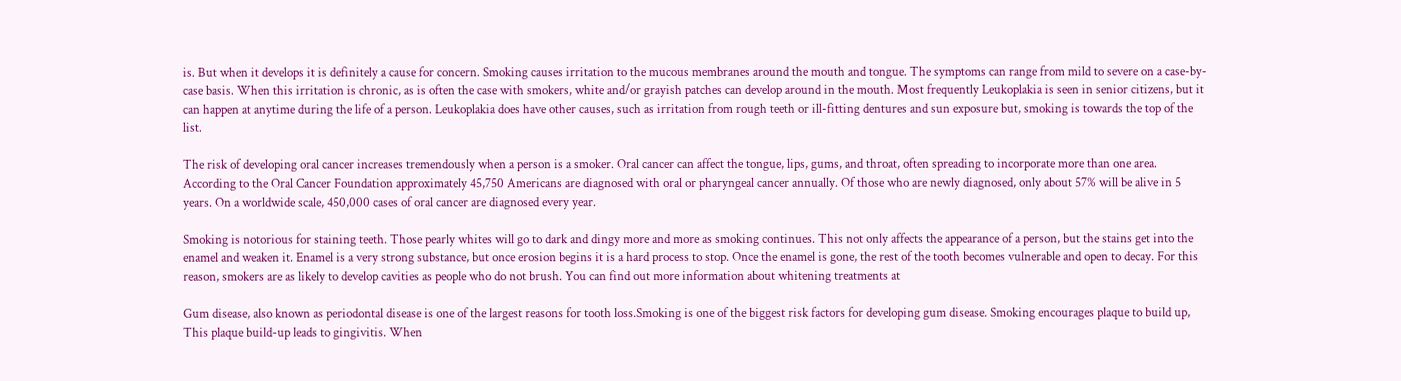is. But when it develops it is definitely a cause for concern. Smoking causes irritation to the mucous membranes around the mouth and tongue. The symptoms can range from mild to severe on a case-by-case basis. When this irritation is chronic, as is often the case with smokers, white and/or grayish patches can develop around in the mouth. Most frequently Leukoplakia is seen in senior citizens, but it can happen at anytime during the life of a person. Leukoplakia does have other causes, such as irritation from rough teeth or ill-fitting dentures and sun exposure but, smoking is towards the top of the list.

The risk of developing oral cancer increases tremendously when a person is a smoker. Oral cancer can affect the tongue, lips, gums, and throat, often spreading to incorporate more than one area. According to the Oral Cancer Foundation approximately 45,750 Americans are diagnosed with oral or pharyngeal cancer annually. Of those who are newly diagnosed, only about 57% will be alive in 5 years. On a worldwide scale, 450,000 cases of oral cancer are diagnosed every year.

Smoking is notorious for staining teeth. Those pearly whites will go to dark and dingy more and more as smoking continues. This not only affects the appearance of a person, but the stains get into the enamel and weaken it. Enamel is a very strong substance, but once erosion begins it is a hard process to stop. Once the enamel is gone, the rest of the tooth becomes vulnerable and open to decay. For this reason, smokers are as likely to develop cavities as people who do not brush. You can find out more information about whitening treatments at

Gum disease, also known as periodontal disease is one of the largest reasons for tooth loss.Smoking is one of the biggest risk factors for developing gum disease. Smoking encourages plaque to build up, This plaque build-up leads to gingivitis. When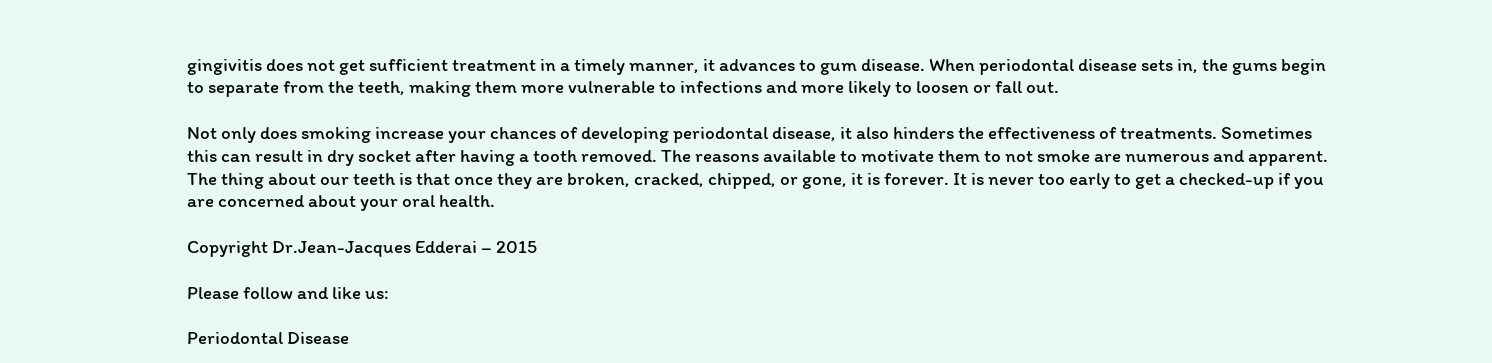gingivitis does not get sufficient treatment in a timely manner, it advances to gum disease. When periodontal disease sets in, the gums begin to separate from the teeth, making them more vulnerable to infections and more likely to loosen or fall out.

Not only does smoking increase your chances of developing periodontal disease, it also hinders the effectiveness of treatments. Sometimes this can result in dry socket after having a tooth removed. The reasons available to motivate them to not smoke are numerous and apparent. The thing about our teeth is that once they are broken, cracked, chipped, or gone, it is forever. It is never too early to get a checked-up if you are concerned about your oral health.

Copyright Dr.Jean-Jacques Edderai – 2015

Please follow and like us:

Periodontal Disease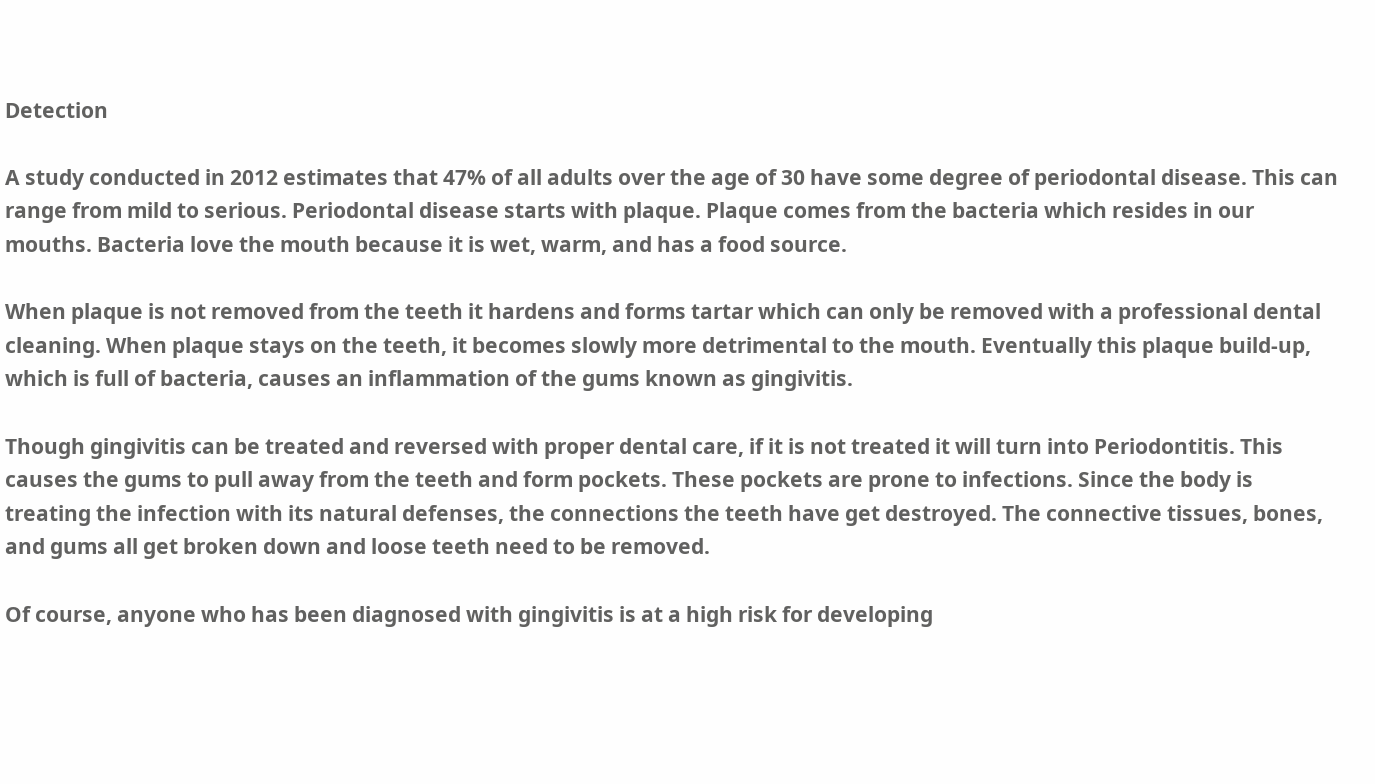Detection

A study conducted in 2012 estimates that 47% of all adults over the age of 30 have some degree of periodontal disease. This can range from mild to serious. Periodontal disease starts with plaque. Plaque comes from the bacteria which resides in our mouths. Bacteria love the mouth because it is wet, warm, and has a food source.

When plaque is not removed from the teeth it hardens and forms tartar which can only be removed with a professional dental cleaning. When plaque stays on the teeth, it becomes slowly more detrimental to the mouth. Eventually this plaque build-up, which is full of bacteria, causes an inflammation of the gums known as gingivitis.

Though gingivitis can be treated and reversed with proper dental care, if it is not treated it will turn into Periodontitis. This causes the gums to pull away from the teeth and form pockets. These pockets are prone to infections. Since the body is treating the infection with its natural defenses, the connections the teeth have get destroyed. The connective tissues, bones, and gums all get broken down and loose teeth need to be removed.

Of course, anyone who has been diagnosed with gingivitis is at a high risk for developing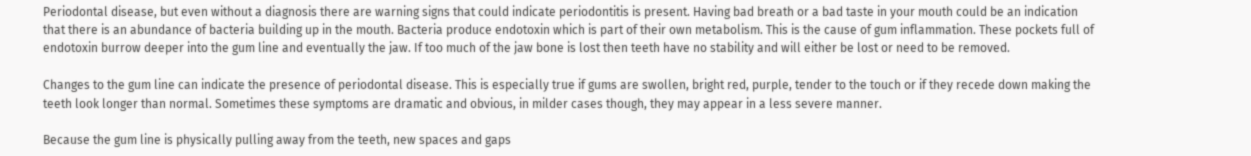Periodontal disease, but even without a diagnosis there are warning signs that could indicate periodontitis is present. Having bad breath or a bad taste in your mouth could be an indication that there is an abundance of bacteria building up in the mouth. Bacteria produce endotoxin which is part of their own metabolism. This is the cause of gum inflammation. These pockets full of endotoxin burrow deeper into the gum line and eventually the jaw. If too much of the jaw bone is lost then teeth have no stability and will either be lost or need to be removed.

Changes to the gum line can indicate the presence of periodontal disease. This is especially true if gums are swollen, bright red, purple, tender to the touch or if they recede down making the teeth look longer than normal. Sometimes these symptoms are dramatic and obvious, in milder cases though, they may appear in a less severe manner.

Because the gum line is physically pulling away from the teeth, new spaces and gaps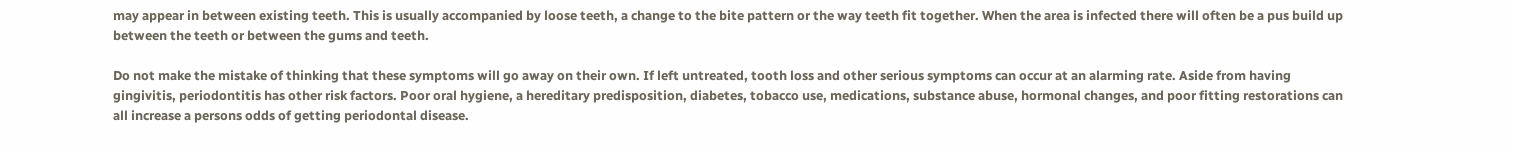may appear in between existing teeth. This is usually accompanied by loose teeth, a change to the bite pattern or the way teeth fit together. When the area is infected there will often be a pus build up between the teeth or between the gums and teeth.

Do not make the mistake of thinking that these symptoms will go away on their own. If left untreated, tooth loss and other serious symptoms can occur at an alarming rate. Aside from having gingivitis, periodontitis has other risk factors. Poor oral hygiene, a hereditary predisposition, diabetes, tobacco use, medications, substance abuse, hormonal changes, and poor fitting restorations can all increase a persons odds of getting periodontal disease.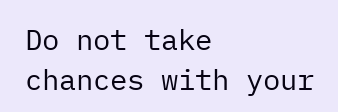Do not take chances with your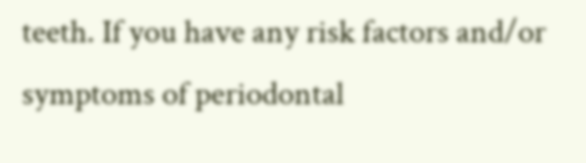teeth. If you have any risk factors and/or symptoms of periodontal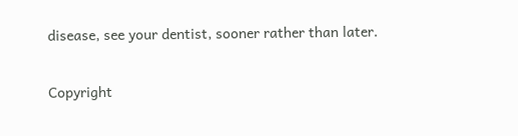disease, see your dentist, sooner rather than later.

Copyright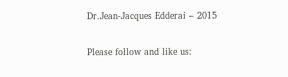Dr.Jean-Jacques Edderai – 2015

Please follow and like us: